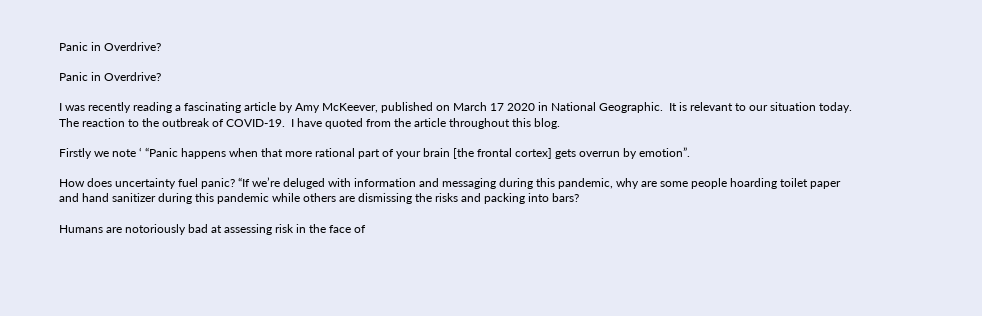Panic in Overdrive?

Panic in Overdrive?

I was recently reading a fascinating article by Amy McKeever, published on March 17 2020 in National Geographic.  It is relevant to our situation today.  The reaction to the outbreak of COVID-19.  I have quoted from the article throughout this blog.

Firstly we note ‘ “Panic happens when that more rational part of your brain [the frontal cortex] gets overrun by emotion”.

How does uncertainty fuel panic? “If we’re deluged with information and messaging during this pandemic, why are some people hoarding toilet paper and hand sanitizer during this pandemic while others are dismissing the risks and packing into bars?

Humans are notoriously bad at assessing risk in the face of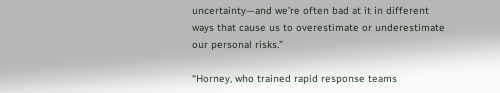uncertainty—and we’re often bad at it in different ways that cause us to overestimate or underestimate our personal risks.”

“Horney, who trained rapid response teams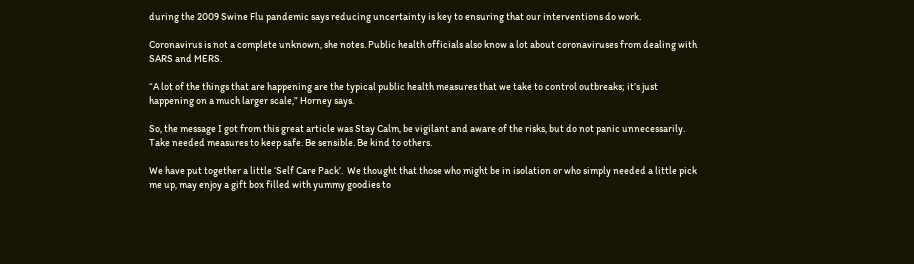during the 2009 Swine Flu pandemic says reducing uncertainty is key to ensuring that our interventions do work.

Coronavirus is not a complete unknown, she notes. Public health officials also know a lot about coronaviruses from dealing with SARS and MERS.

“A lot of the things that are happening are the typical public health measures that we take to control outbreaks; it’s just happening on a much larger scale,” Horney says.

So, the message I got from this great article was Stay Calm, be vigilant and aware of the risks, but do not panic unnecessarily.  Take needed measures to keep safe. Be sensible. Be kind to others.

We have put together a little ‘Self Care Pack’.  We thought that those who might be in isolation or who simply needed a little pick me up, may enjoy a gift box filled with yummy goodies to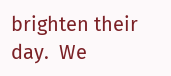brighten their day.  We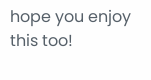hope you enjoy this too!